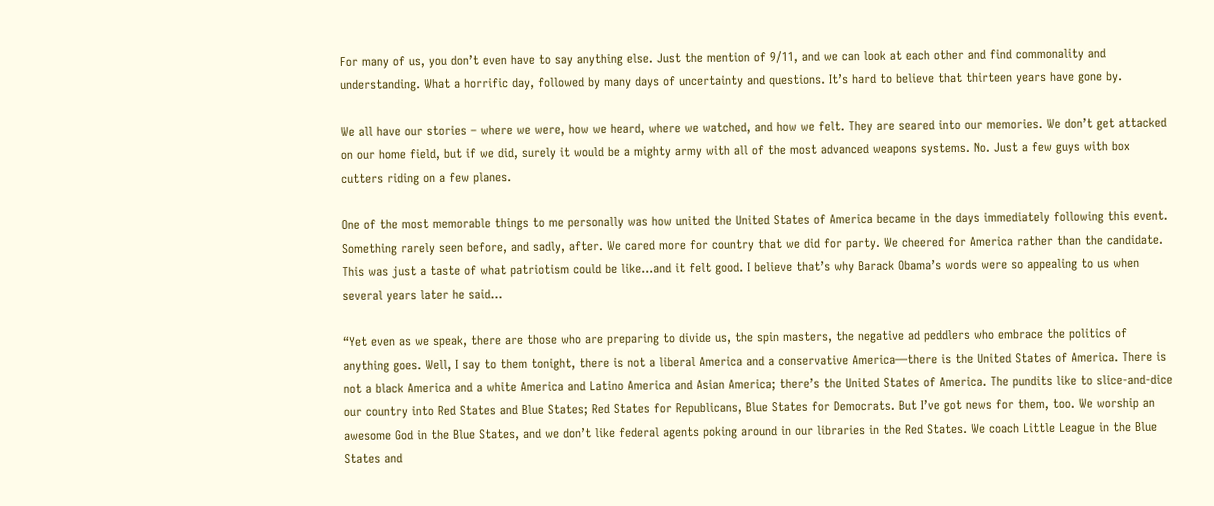For many of us, you don’t even have to say anything else. Just the mention of 9/11, and we can look at each other and find commonality and understanding. What a horrific day, followed by many days of uncertainty and questions. It’s hard to believe that thirteen years have gone by.

We all have our stories – where we were, how we heard, where we watched, and how we felt. They are seared into our memories. We don’t get attacked on our home field, but if we did, surely it would be a mighty army with all of the most advanced weapons systems. No. Just a few guys with box cutters riding on a few planes.

One of the most memorable things to me personally was how united the United States of America became in the days immediately following this event. Something rarely seen before, and sadly, after. We cared more for country that we did for party. We cheered for America rather than the candidate. This was just a taste of what patriotism could be like…and it felt good. I believe that’s why Barack Obama’s words were so appealing to us when several years later he said…

“Yet even as we speak, there are those who are preparing to divide us, the spin masters, the negative ad peddlers who embrace the politics of anything goes. Well, I say to them tonight, there is not a liberal America and a conservative America—there is the United States of America. There is not a black America and a white America and Latino America and Asian America; there’s the United States of America. The pundits like to slice-and-dice our country into Red States and Blue States; Red States for Republicans, Blue States for Democrats. But I’ve got news for them, too. We worship an awesome God in the Blue States, and we don’t like federal agents poking around in our libraries in the Red States. We coach Little League in the Blue States and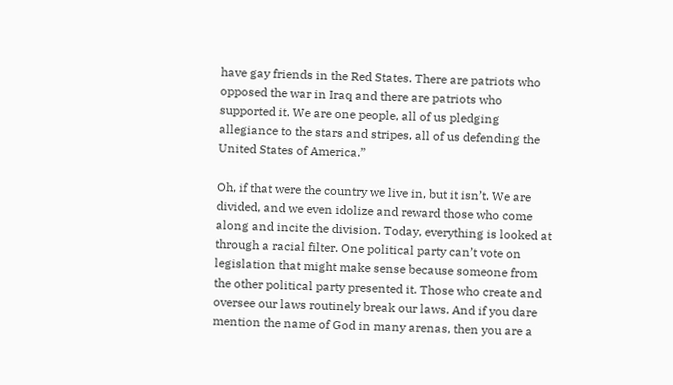have gay friends in the Red States. There are patriots who opposed the war in Iraq and there are patriots who supported it. We are one people, all of us pledging allegiance to the stars and stripes, all of us defending the United States of America.”

Oh, if that were the country we live in, but it isn’t. We are divided, and we even idolize and reward those who come along and incite the division. Today, everything is looked at through a racial filter. One political party can’t vote on legislation that might make sense because someone from the other political party presented it. Those who create and oversee our laws routinely break our laws. And if you dare mention the name of God in many arenas, then you are a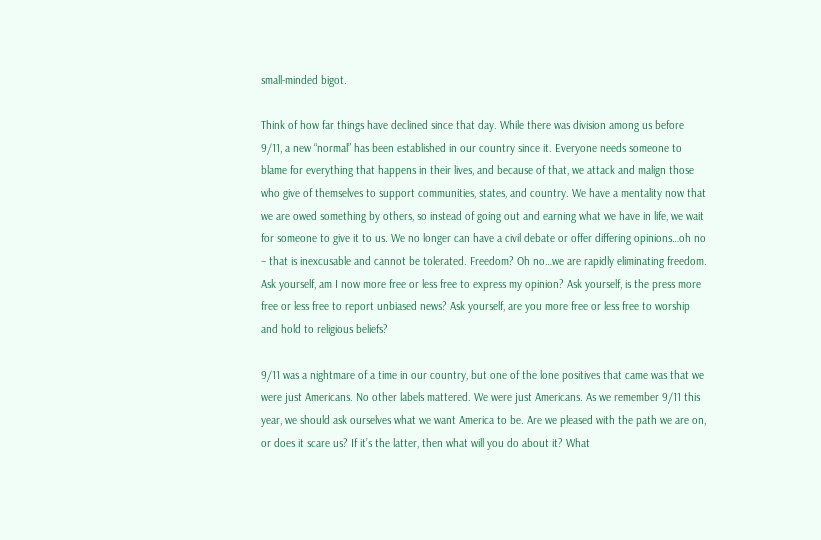small-minded bigot.

Think of how far things have declined since that day. While there was division among us before 9/11, a new “normal” has been established in our country since it. Everyone needs someone to blame for everything that happens in their lives, and because of that, we attack and malign those who give of themselves to support communities, states, and country. We have a mentality now that we are owed something by others, so instead of going out and earning what we have in life, we wait for someone to give it to us. We no longer can have a civil debate or offer differing opinions…oh no – that is inexcusable and cannot be tolerated. Freedom? Oh no…we are rapidly eliminating freedom. Ask yourself, am I now more free or less free to express my opinion? Ask yourself, is the press more free or less free to report unbiased news? Ask yourself, are you more free or less free to worship and hold to religious beliefs?

9/11 was a nightmare of a time in our country, but one of the lone positives that came was that we were just Americans. No other labels mattered. We were just Americans. As we remember 9/11 this year, we should ask ourselves what we want America to be. Are we pleased with the path we are on, or does it scare us? If it’s the latter, then what will you do about it? What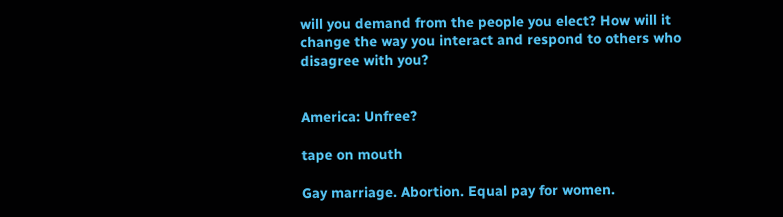will you demand from the people you elect? How will it change the way you interact and respond to others who disagree with you?


America: Unfree?

tape on mouth

Gay marriage. Abortion. Equal pay for women.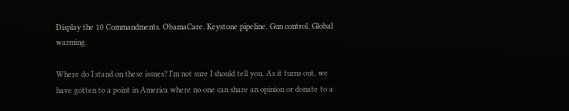Display the 10 Commandments. ObamaCare. Keystone pipeline. Gun control. Global warming.

Where do I stand on these issues? I’m not sure I should tell you. As it turns out, we have gotten to a point in America where no one can share an opinion or donate to a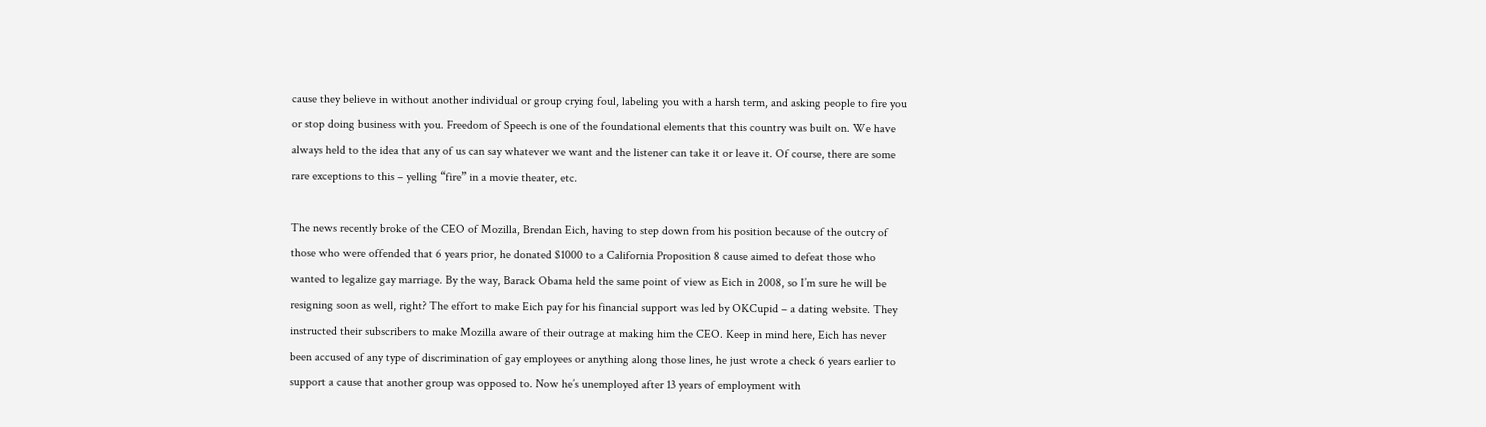cause they believe in without another individual or group crying foul, labeling you with a harsh term, and asking people to fire you or stop doing business with you. Freedom of Speech is one of the foundational elements that this country was built on. We have always held to the idea that any of us can say whatever we want and the listener can take it or leave it. Of course, there are some rare exceptions to this – yelling “fire” in a movie theater, etc.

The news recently broke of the CEO of Mozilla, Brendan Eich, having to step down from his position because of the outcry of those who were offended that 6 years prior, he donated $1000 to a California Proposition 8 cause aimed to defeat those who wanted to legalize gay marriage. By the way, Barack Obama held the same point of view as Eich in 2008, so I’m sure he will be resigning soon as well, right? The effort to make Eich pay for his financial support was led by OKCupid – a dating website. They instructed their subscribers to make Mozilla aware of their outrage at making him the CEO. Keep in mind here, Eich has never been accused of any type of discrimination of gay employees or anything along those lines, he just wrote a check 6 years earlier to support a cause that another group was opposed to. Now he’s unemployed after 13 years of employment with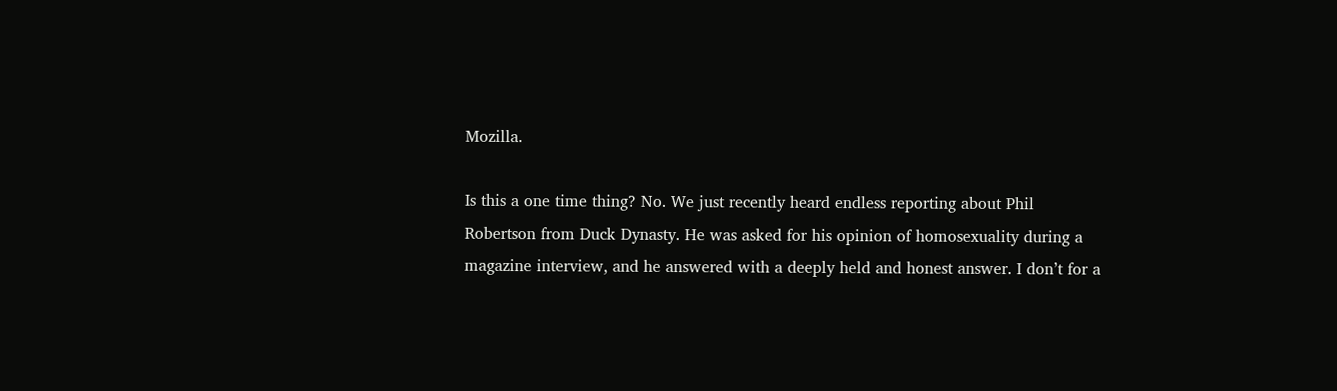Mozilla.

Is this a one time thing? No. We just recently heard endless reporting about Phil Robertson from Duck Dynasty. He was asked for his opinion of homosexuality during a magazine interview, and he answered with a deeply held and honest answer. I don’t for a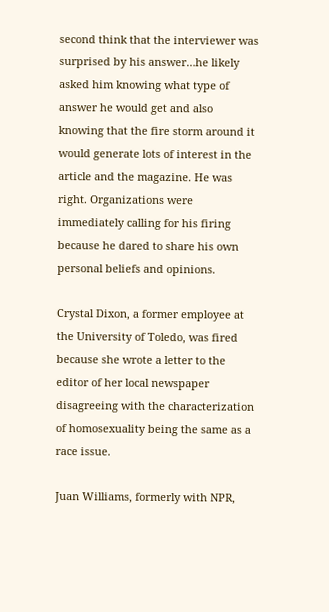second think that the interviewer was surprised by his answer…he likely asked him knowing what type of answer he would get and also knowing that the fire storm around it would generate lots of interest in the article and the magazine. He was right. Organizations were immediately calling for his firing because he dared to share his own personal beliefs and opinions.

Crystal Dixon, a former employee at the University of Toledo, was fired because she wrote a letter to the editor of her local newspaper disagreeing with the characterization of homosexuality being the same as a race issue.

Juan Williams, formerly with NPR,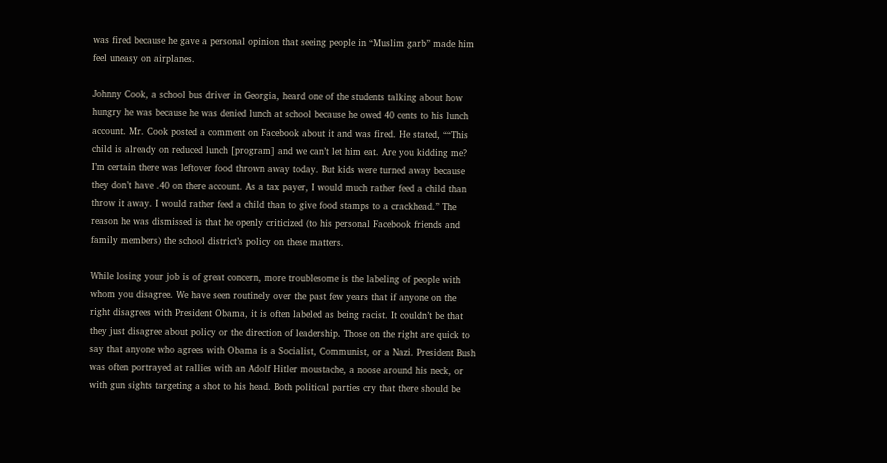was fired because he gave a personal opinion that seeing people in “Muslim garb” made him feel uneasy on airplanes.

Johnny Cook, a school bus driver in Georgia, heard one of the students talking about how hungry he was because he was denied lunch at school because he owed 40 cents to his lunch account. Mr. Cook posted a comment on Facebook about it and was fired. He stated, ““This child is already on reduced lunch [program] and we can’t let him eat. Are you kidding me? I’m certain there was leftover food thrown away today. But kids were turned away because they don’t have .40 on there account. As a tax payer, I would much rather feed a child than throw it away. I would rather feed a child than to give food stamps to a crackhead.” The reason he was dismissed is that he openly criticized (to his personal Facebook friends and family members) the school district’s policy on these matters.

While losing your job is of great concern, more troublesome is the labeling of people with whom you disagree. We have seen routinely over the past few years that if anyone on the right disagrees with President Obama, it is often labeled as being racist. It couldn’t be that they just disagree about policy or the direction of leadership. Those on the right are quick to say that anyone who agrees with Obama is a Socialist, Communist, or a Nazi. President Bush was often portrayed at rallies with an Adolf Hitler moustache, a noose around his neck, or with gun sights targeting a shot to his head. Both political parties cry that there should be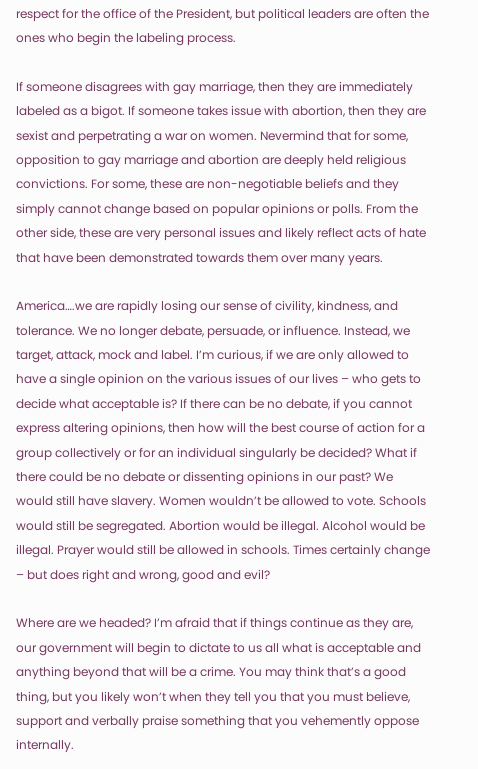respect for the office of the President, but political leaders are often the ones who begin the labeling process.

If someone disagrees with gay marriage, then they are immediately labeled as a bigot. If someone takes issue with abortion, then they are sexist and perpetrating a war on women. Nevermind that for some, opposition to gay marriage and abortion are deeply held religious convictions. For some, these are non-negotiable beliefs and they simply cannot change based on popular opinions or polls. From the other side, these are very personal issues and likely reflect acts of hate that have been demonstrated towards them over many years.

America….we are rapidly losing our sense of civility, kindness, and tolerance. We no longer debate, persuade, or influence. Instead, we target, attack, mock and label. I’m curious, if we are only allowed to have a single opinion on the various issues of our lives – who gets to decide what acceptable is? If there can be no debate, if you cannot express altering opinions, then how will the best course of action for a group collectively or for an individual singularly be decided? What if there could be no debate or dissenting opinions in our past? We would still have slavery. Women wouldn’t be allowed to vote. Schools would still be segregated. Abortion would be illegal. Alcohol would be illegal. Prayer would still be allowed in schools. Times certainly change – but does right and wrong, good and evil?

Where are we headed? I’m afraid that if things continue as they are, our government will begin to dictate to us all what is acceptable and anything beyond that will be a crime. You may think that’s a good thing, but you likely won’t when they tell you that you must believe, support and verbally praise something that you vehemently oppose internally.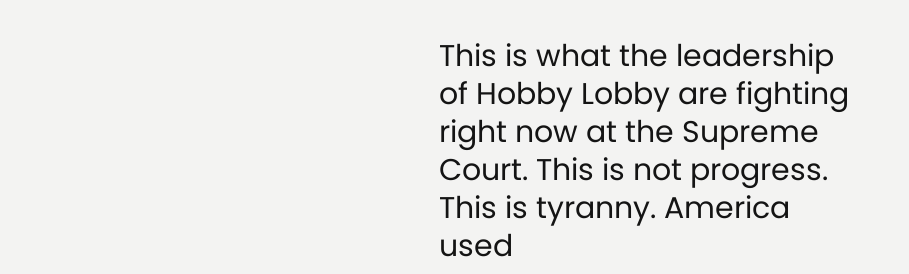This is what the leadership of Hobby Lobby are fighting right now at the Supreme Court. This is not progress. This is tyranny. America used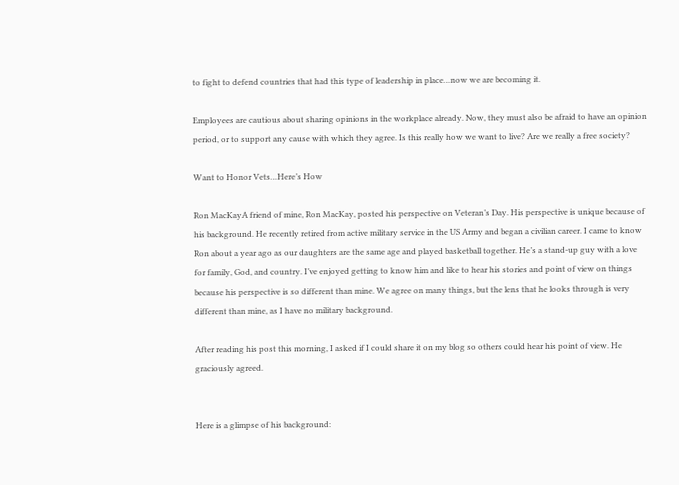to fight to defend countries that had this type of leadership in place…now we are becoming it.

Employees are cautious about sharing opinions in the workplace already. Now, they must also be afraid to have an opinion period, or to support any cause with which they agree. Is this really how we want to live? Are we really a free society?

Want to Honor Vets…Here’s How

Ron MacKayA friend of mine, Ron MacKay, posted his perspective on Veteran’s Day. His perspective is unique because of his background. He recently retired from active military service in the US Army and began a civilian career. I came to know Ron about a year ago as our daughters are the same age and played basketball together. He’s a stand-up guy with a love for family, God, and country. I’ve enjoyed getting to know him and like to hear his stories and point of view on things because his perspective is so different than mine. We agree on many things, but the lens that he looks through is very different than mine, as I have no military background.

After reading his post this morning, I asked if I could share it on my blog so others could hear his point of view. He graciously agreed.


Here is a glimpse of his background: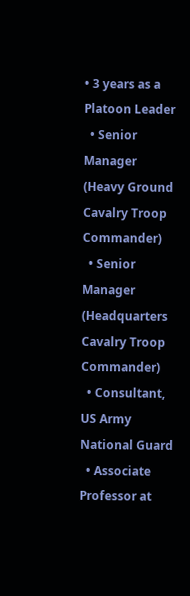• 3 years as a Platoon Leader
  • Senior Manager (Heavy Ground Cavalry Troop Commander)
  • Senior Manager (Headquarters Cavalry Troop Commander)
  • Consultant, US Army National Guard
  • Associate Professor at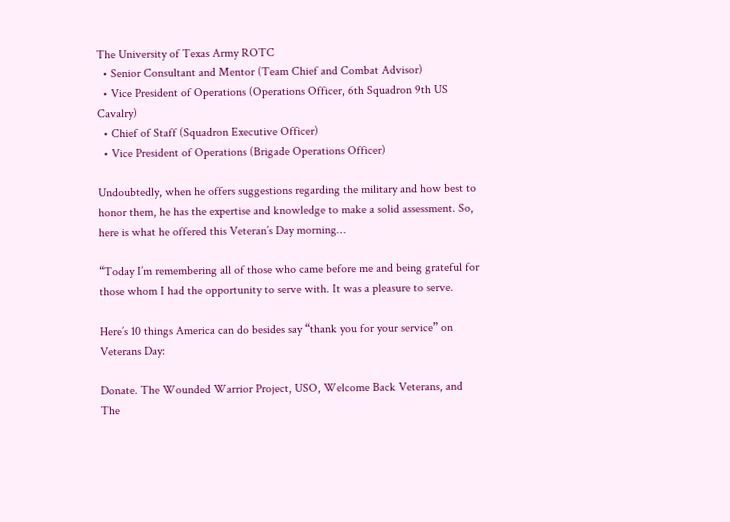The University of Texas Army ROTC
  • Senior Consultant and Mentor (Team Chief and Combat Advisor)
  • Vice President of Operations (Operations Officer, 6th Squadron 9th US Cavalry)
  • Chief of Staff (Squadron Executive Officer)
  • Vice President of Operations (Brigade Operations Officer)

Undoubtedly, when he offers suggestions regarding the military and how best to honor them, he has the expertise and knowledge to make a solid assessment. So, here is what he offered this Veteran’s Day morning…

“Today I’m remembering all of those who came before me and being grateful for those whom I had the opportunity to serve with. It was a pleasure to serve.

Here’s 10 things America can do besides say “thank you for your service” on Veterans Day:

Donate. The Wounded Warrior Project, USO, Welcome Back Veterans, and The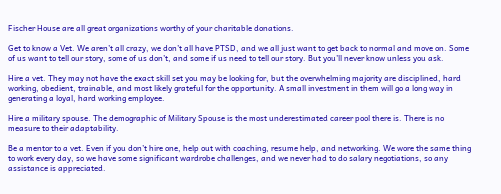Fischer House are all great organizations worthy of your charitable donations.

Get to know a Vet. We aren’t all crazy, we don’t all have PTSD, and we all just want to get back to normal and move on. Some of us want to tell our story, some of us don’t, and some if us need to tell our story. But you’ll never know unless you ask.

Hire a vet. They may not have the exact skill set you may be looking for, but the overwhelming majority are disciplined, hard working, obedient, trainable, and most likely grateful for the opportunity. A small investment in them will go a long way in generating a loyal, hard working employee.

Hire a military spouse. The demographic of Military Spouse is the most underestimated career pool there is. There is no measure to their adaptability.

Be a mentor to a vet. Even if you don’t hire one, help out with coaching, resume help, and networking. We wore the same thing to work every day, so we have some significant wardrobe challenges, and we never had to do salary negotiations, so any assistance is appreciated.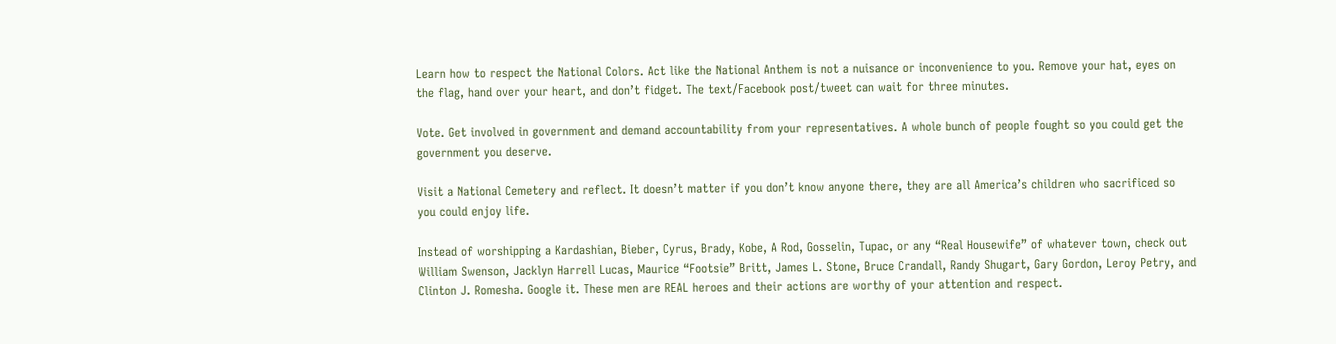Learn how to respect the National Colors. Act like the National Anthem is not a nuisance or inconvenience to you. Remove your hat, eyes on the flag, hand over your heart, and don’t fidget. The text/Facebook post/tweet can wait for three minutes.

Vote. Get involved in government and demand accountability from your representatives. A whole bunch of people fought so you could get the government you deserve.

Visit a National Cemetery and reflect. It doesn’t matter if you don’t know anyone there, they are all America’s children who sacrificed so you could enjoy life.

Instead of worshipping a Kardashian, Bieber, Cyrus, Brady, Kobe, A Rod, Gosselin, Tupac, or any “Real Housewife” of whatever town, check out William Swenson, Jacklyn Harrell Lucas, Maurice “Footsie” Britt, James L. Stone, Bruce Crandall, Randy Shugart, Gary Gordon, Leroy Petry, and Clinton J. Romesha. Google it. These men are REAL heroes and their actions are worthy of your attention and respect.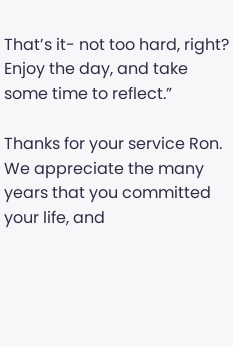That’s it- not too hard, right? Enjoy the day, and take some time to reflect.”

Thanks for your service Ron. We appreciate the many years that you committed your life, and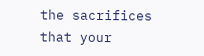the sacrifices that your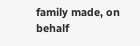family made, on behalf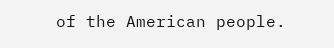of the American people.